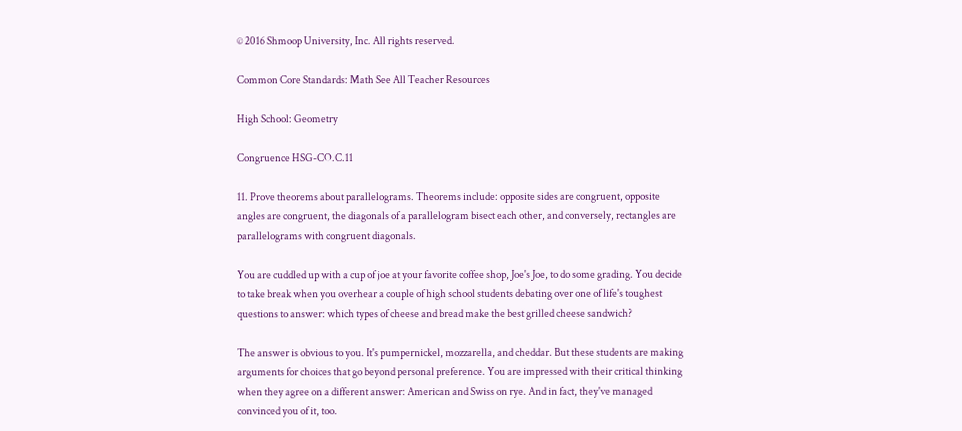© 2016 Shmoop University, Inc. All rights reserved.

Common Core Standards: Math See All Teacher Resources

High School: Geometry

Congruence HSG-CO.C.11

11. Prove theorems about parallelograms. Theorems include: opposite sides are congruent, opposite angles are congruent, the diagonals of a parallelogram bisect each other, and conversely, rectangles are parallelograms with congruent diagonals.

You are cuddled up with a cup of joe at your favorite coffee shop, Joe's Joe, to do some grading. You decide to take break when you overhear a couple of high school students debating over one of life's toughest questions to answer: which types of cheese and bread make the best grilled cheese sandwich?

The answer is obvious to you. It's pumpernickel, mozzarella, and cheddar. But these students are making arguments for choices that go beyond personal preference. You are impressed with their critical thinking when they agree on a different answer: American and Swiss on rye. And in fact, they've managed convinced you of it, too.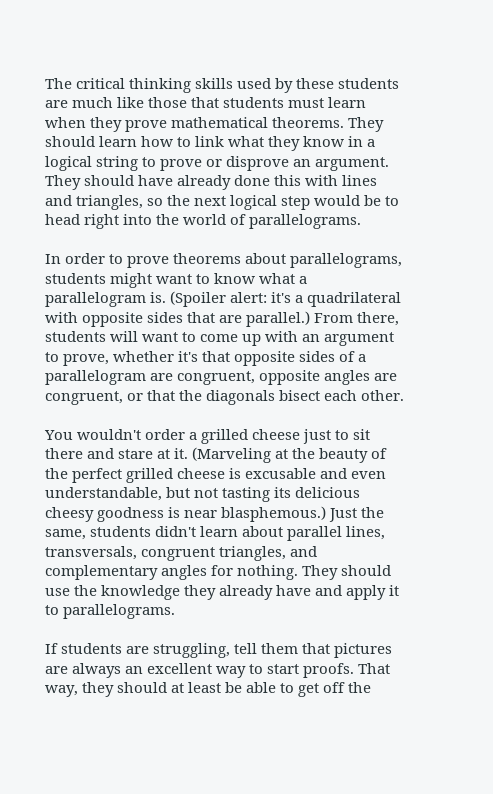The critical thinking skills used by these students are much like those that students must learn when they prove mathematical theorems. They should learn how to link what they know in a logical string to prove or disprove an argument. They should have already done this with lines and triangles, so the next logical step would be to head right into the world of parallelograms.

In order to prove theorems about parallelograms, students might want to know what a parallelogram is. (Spoiler alert: it's a quadrilateral with opposite sides that are parallel.) From there, students will want to come up with an argument to prove, whether it's that opposite sides of a parallelogram are congruent, opposite angles are congruent, or that the diagonals bisect each other.

You wouldn't order a grilled cheese just to sit there and stare at it. (Marveling at the beauty of the perfect grilled cheese is excusable and even understandable, but not tasting its delicious cheesy goodness is near blasphemous.) Just the same, students didn't learn about parallel lines, transversals, congruent triangles, and complementary angles for nothing. They should use the knowledge they already have and apply it to parallelograms.

If students are struggling, tell them that pictures are always an excellent way to start proofs. That way, they should at least be able to get off the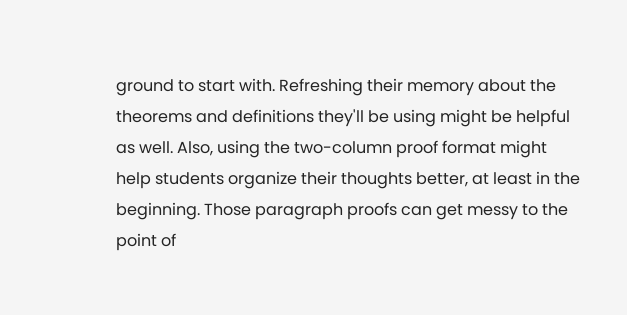ground to start with. Refreshing their memory about the theorems and definitions they'll be using might be helpful as well. Also, using the two-column proof format might help students organize their thoughts better, at least in the beginning. Those paragraph proofs can get messy to the point of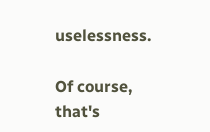uselessness.

Of course, that's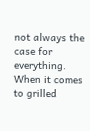not always the case for everything. When it comes to grilled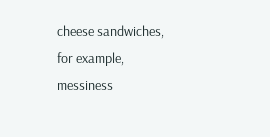cheese sandwiches, for example, messiness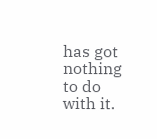has got nothing to do with it.